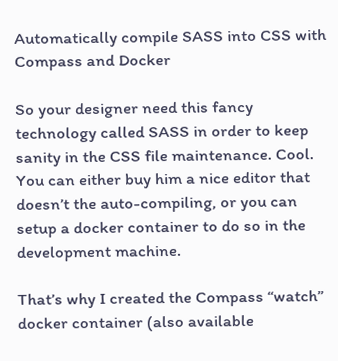Automatically compile SASS into CSS with Compass and Docker

So your designer need this fancy technology called SASS in order to keep sanity in the CSS file maintenance. Cool. You can either buy him a nice editor that doesn’t the auto-compiling, or you can setup a docker container to do so in the development machine.

That’s why I created the Compass “watch” docker container (also available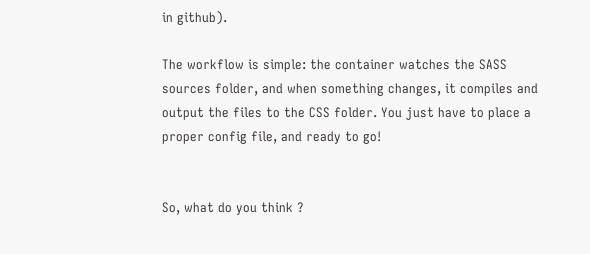in github).

The workflow is simple: the container watches the SASS sources folder, and when something changes, it compiles and output the files to the CSS folder. You just have to place a proper config file, and ready to go!


So, what do you think ?